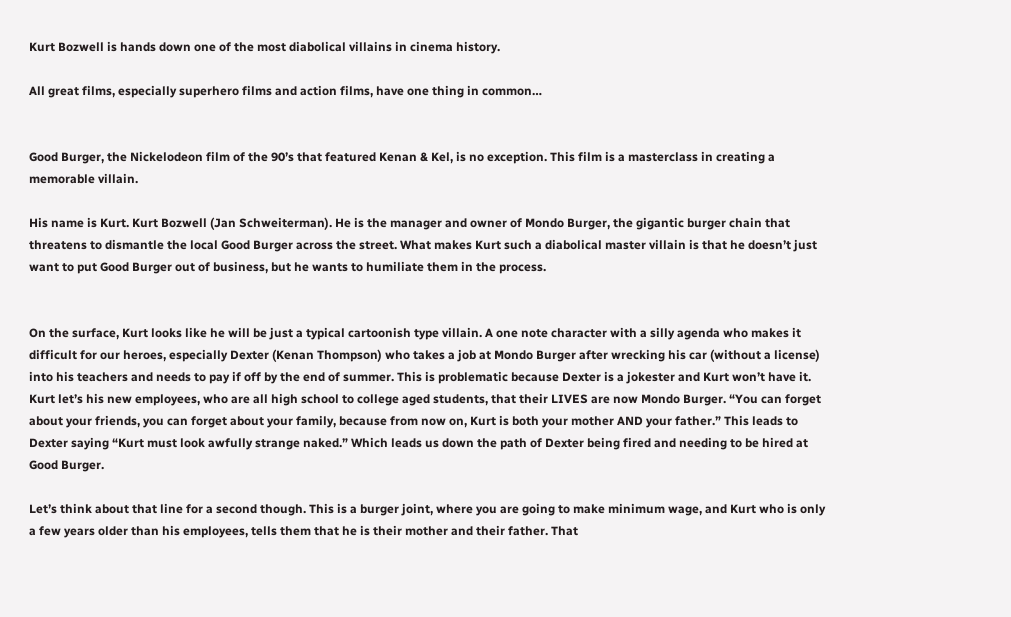Kurt Bozwell is hands down one of the most diabolical villains in cinema history.

All great films, especially superhero films and action films, have one thing in common…


Good Burger, the Nickelodeon film of the 90’s that featured Kenan & Kel, is no exception. This film is a masterclass in creating a memorable villain.

His name is Kurt. Kurt Bozwell (Jan Schweiterman). He is the manager and owner of Mondo Burger, the gigantic burger chain that threatens to dismantle the local Good Burger across the street. What makes Kurt such a diabolical master villain is that he doesn’t just want to put Good Burger out of business, but he wants to humiliate them in the process.


On the surface, Kurt looks like he will be just a typical cartoonish type villain. A one note character with a silly agenda who makes it difficult for our heroes, especially Dexter (Kenan Thompson) who takes a job at Mondo Burger after wrecking his car (without a license) into his teachers and needs to pay if off by the end of summer. This is problematic because Dexter is a jokester and Kurt won’t have it. Kurt let’s his new employees, who are all high school to college aged students, that their LIVES are now Mondo Burger. “You can forget about your friends, you can forget about your family, because from now on, Kurt is both your mother AND your father.” This leads to Dexter saying “Kurt must look awfully strange naked.” Which leads us down the path of Dexter being fired and needing to be hired at Good Burger.

Let’s think about that line for a second though. This is a burger joint, where you are going to make minimum wage, and Kurt who is only a few years older than his employees, tells them that he is their mother and their father. That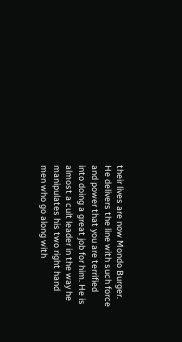their lives are now Mondo Burger. He delivers the line with such force and power that you are terrified into doing a great job for him. He is almost a cult leader in the way he manipulates his two right hand men who go along with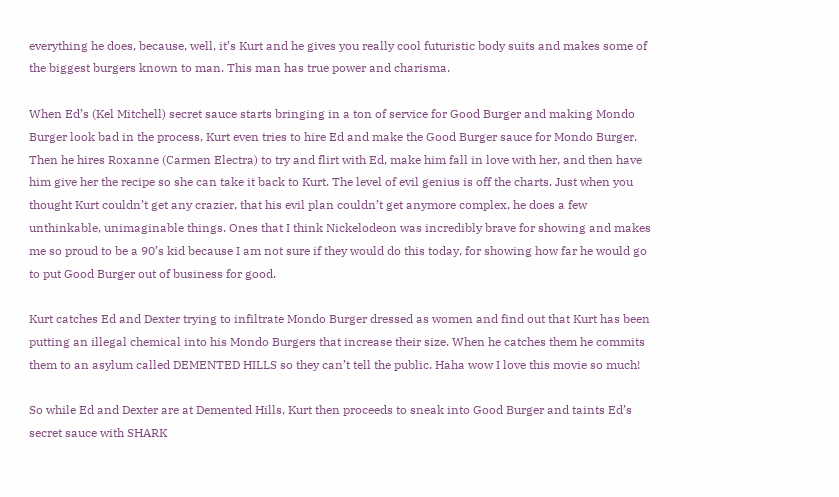everything he does, because, well, it’s Kurt and he gives you really cool futuristic body suits and makes some of the biggest burgers known to man. This man has true power and charisma.

When Ed’s (Kel Mitchell) secret sauce starts bringing in a ton of service for Good Burger and making Mondo Burger look bad in the process, Kurt even tries to hire Ed and make the Good Burger sauce for Mondo Burger. Then he hires Roxanne (Carmen Electra) to try and flirt with Ed, make him fall in love with her, and then have him give her the recipe so she can take it back to Kurt. The level of evil genius is off the charts. Just when you thought Kurt couldn’t get any crazier, that his evil plan couldn’t get anymore complex, he does a few unthinkable, unimaginable things. Ones that I think Nickelodeon was incredibly brave for showing and makes me so proud to be a 90’s kid because I am not sure if they would do this today, for showing how far he would go to put Good Burger out of business for good.

Kurt catches Ed and Dexter trying to infiltrate Mondo Burger dressed as women and find out that Kurt has been putting an illegal chemical into his Mondo Burgers that increase their size. When he catches them he commits them to an asylum called DEMENTED HILLS so they can’t tell the public. Haha wow I love this movie so much!

So while Ed and Dexter are at Demented Hills, Kurt then proceeds to sneak into Good Burger and taints Ed’s secret sauce with SHARK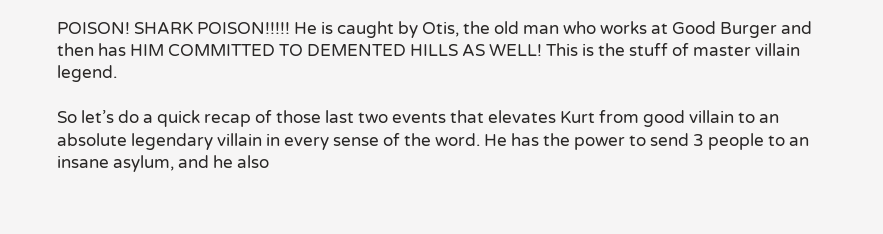POISON! SHARK POISON!!!!! He is caught by Otis, the old man who works at Good Burger and then has HIM COMMITTED TO DEMENTED HILLS AS WELL! This is the stuff of master villain legend.

So let’s do a quick recap of those last two events that elevates Kurt from good villain to an absolute legendary villain in every sense of the word. He has the power to send 3 people to an insane asylum, and he also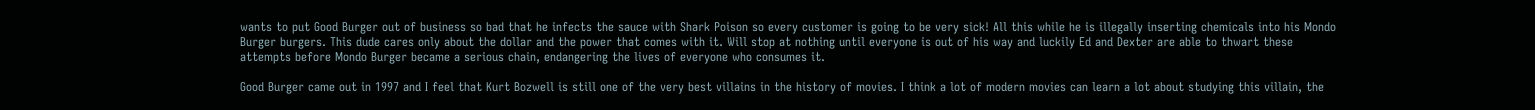wants to put Good Burger out of business so bad that he infects the sauce with Shark Poison so every customer is going to be very sick! All this while he is illegally inserting chemicals into his Mondo Burger burgers. This dude cares only about the dollar and the power that comes with it. Will stop at nothing until everyone is out of his way and luckily Ed and Dexter are able to thwart these attempts before Mondo Burger became a serious chain, endangering the lives of everyone who consumes it.

Good Burger came out in 1997 and I feel that Kurt Bozwell is still one of the very best villains in the history of movies. I think a lot of modern movies can learn a lot about studying this villain, the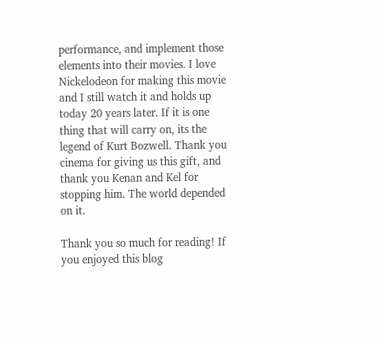performance, and implement those elements into their movies. I love Nickelodeon for making this movie and I still watch it and holds up today 20 years later. If it is one thing that will carry on, its the legend of Kurt Bozwell. Thank you cinema for giving us this gift, and thank you Kenan and Kel for stopping him. The world depended on it.

Thank you so much for reading! If you enjoyed this blog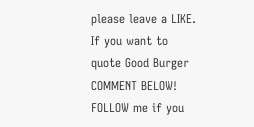please leave a LIKE. If you want to quote Good Burger COMMENT BELOW! FOLLOW me if you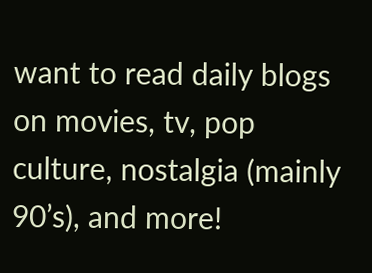want to read daily blogs on movies, tv, pop culture, nostalgia (mainly 90’s), and more!